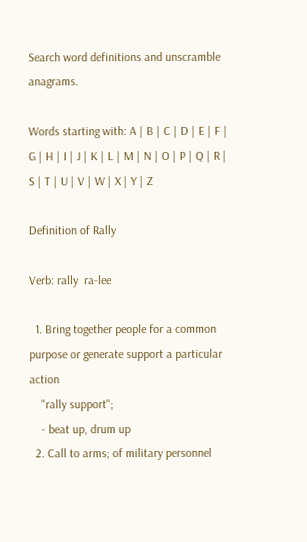Search word definitions and unscramble anagrams.

Words starting with: A | B | C | D | E | F | G | H | I | J | K | L | M | N | O | P | Q | R | S | T | U | V | W | X | Y | Z

Definition of Rally

Verb: rally  ra-lee

  1. Bring together people for a common purpose or generate support a particular action
    "rally support";
    - beat up, drum up
  2. Call to arms; of military personnel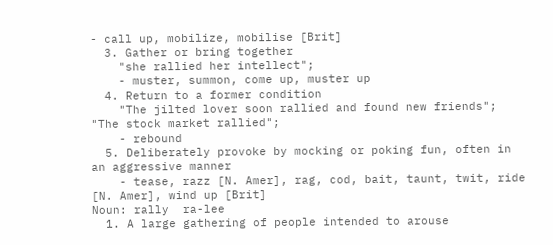- call up, mobilize, mobilise [Brit]
  3. Gather or bring together
    "she rallied her intellect";
    - muster, summon, come up, muster up
  4. Return to a former condition
    "The jilted lover soon rallied and found new friends"; "The stock market rallied";
    - rebound
  5. Deliberately provoke by mocking or poking fun, often in an aggressive manner
    - tease, razz [N. Amer], rag, cod, bait, taunt, twit, ride [N. Amer], wind up [Brit]
Noun: rally  ra-lee
  1. A large gathering of people intended to arouse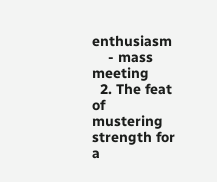enthusiasm
    - mass meeting
  2. The feat of mustering strength for a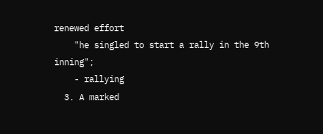renewed effort
    "he singled to start a rally in the 9th inning";
    - rallying
  3. A marked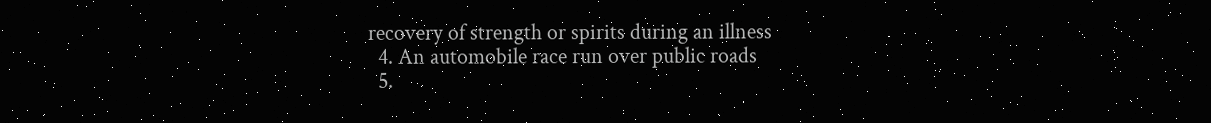recovery of strength or spirits during an illness
  4. An automobile race run over public roads
  5.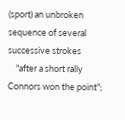(sport) an unbroken sequence of several successive strokes
    "after a short rally Connors won the point";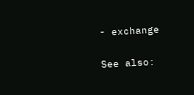- exchange

See also: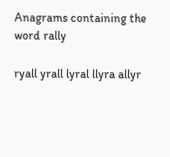Anagrams containing the word rally

ryall yrall lyral llyra allyr